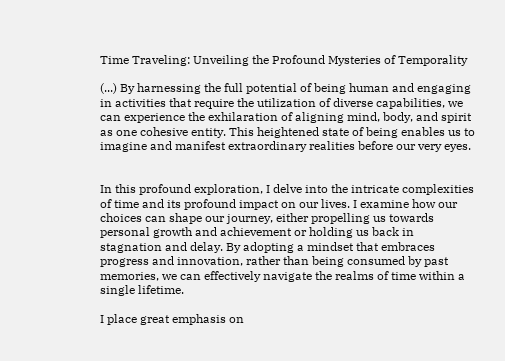Time Traveling: Unveiling the Profound Mysteries of Temporality

(...) By harnessing the full potential of being human and engaging in activities that require the utilization of diverse capabilities, we can experience the exhilaration of aligning mind, body, and spirit as one cohesive entity. This heightened state of being enables us to imagine and manifest extraordinary realities before our very eyes.


In this profound exploration, I delve into the intricate complexities of time and its profound impact on our lives. I examine how our choices can shape our journey, either propelling us towards personal growth and achievement or holding us back in stagnation and delay. By adopting a mindset that embraces progress and innovation, rather than being consumed by past memories, we can effectively navigate the realms of time within a single lifetime.

I place great emphasis on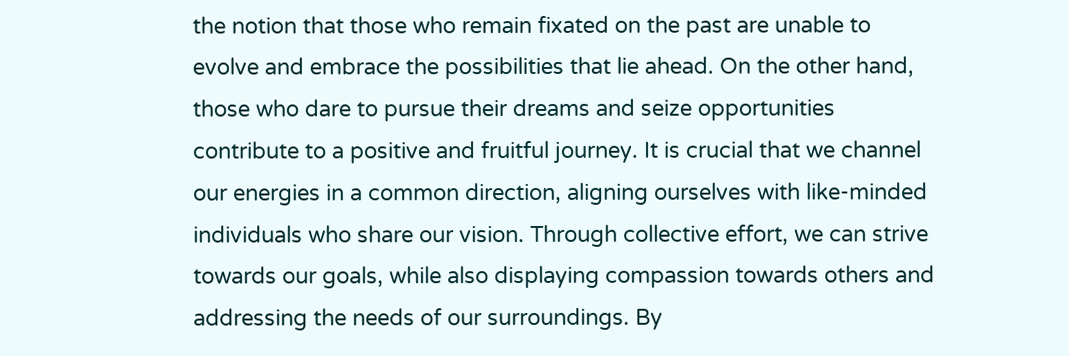the notion that those who remain fixated on the past are unable to evolve and embrace the possibilities that lie ahead. On the other hand, those who dare to pursue their dreams and seize opportunities contribute to a positive and fruitful journey. It is crucial that we channel our energies in a common direction, aligning ourselves with like-minded individuals who share our vision. Through collective effort, we can strive towards our goals, while also displaying compassion towards others and addressing the needs of our surroundings. By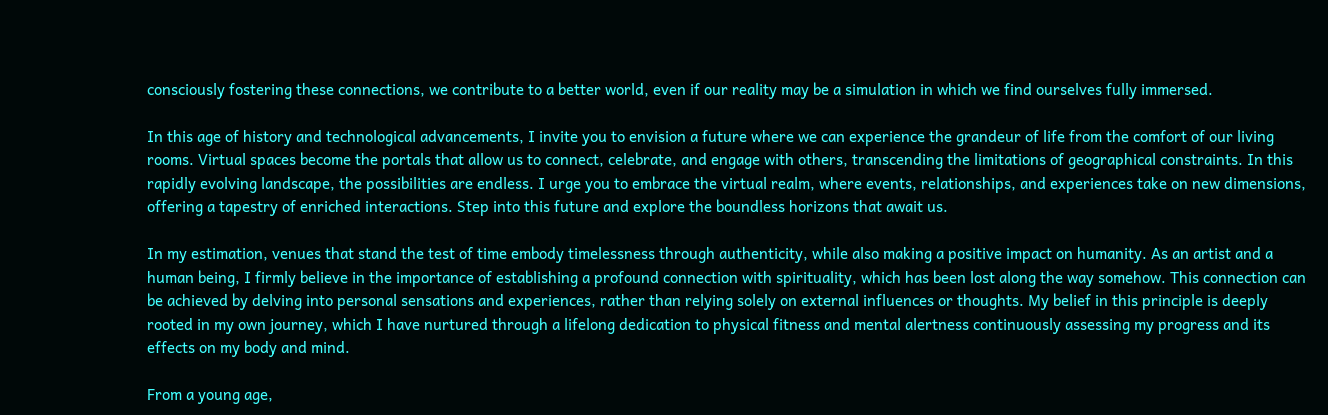consciously fostering these connections, we contribute to a better world, even if our reality may be a simulation in which we find ourselves fully immersed.

In this age of history and technological advancements, I invite you to envision a future where we can experience the grandeur of life from the comfort of our living rooms. Virtual spaces become the portals that allow us to connect, celebrate, and engage with others, transcending the limitations of geographical constraints. In this rapidly evolving landscape, the possibilities are endless. I urge you to embrace the virtual realm, where events, relationships, and experiences take on new dimensions, offering a tapestry of enriched interactions. Step into this future and explore the boundless horizons that await us.

In my estimation, venues that stand the test of time embody timelessness through authenticity, while also making a positive impact on humanity. As an artist and a human being, I firmly believe in the importance of establishing a profound connection with spirituality, which has been lost along the way somehow. This connection can be achieved by delving into personal sensations and experiences, rather than relying solely on external influences or thoughts. My belief in this principle is deeply rooted in my own journey, which I have nurtured through a lifelong dedication to physical fitness and mental alertness continuously assessing my progress and its effects on my body and mind.

From a young age,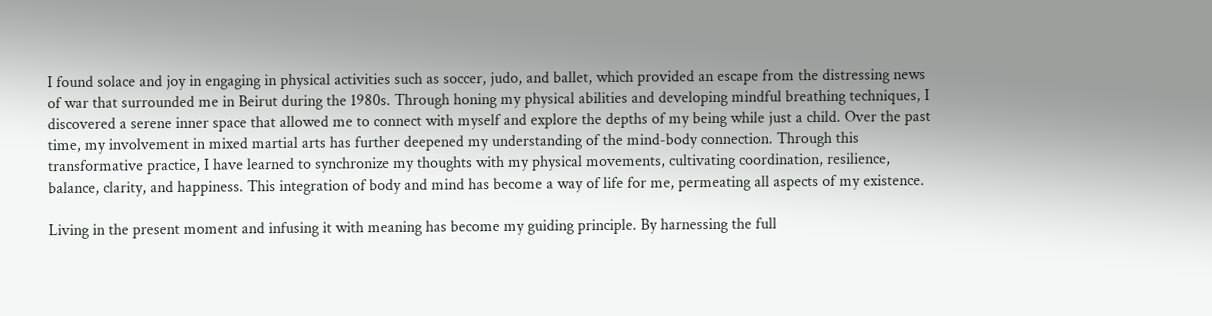I found solace and joy in engaging in physical activities such as soccer, judo, and ballet, which provided an escape from the distressing news of war that surrounded me in Beirut during the 1980s. Through honing my physical abilities and developing mindful breathing techniques, I discovered a serene inner space that allowed me to connect with myself and explore the depths of my being while just a child. Over the past time, my involvement in mixed martial arts has further deepened my understanding of the mind-body connection. Through this transformative practice, I have learned to synchronize my thoughts with my physical movements, cultivating coordination, resilience, balance, clarity, and happiness. This integration of body and mind has become a way of life for me, permeating all aspects of my existence.

Living in the present moment and infusing it with meaning has become my guiding principle. By harnessing the full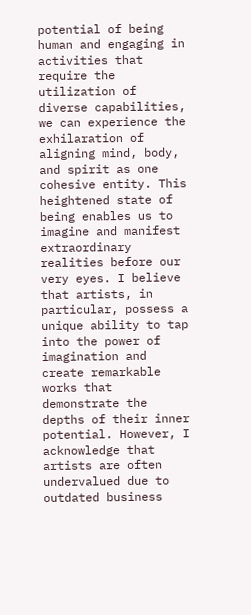potential of being human and engaging in activities that require the utilization of diverse capabilities, we can experience the exhilaration of aligning mind, body, and spirit as one cohesive entity. This heightened state of being enables us to imagine and manifest extraordinary realities before our very eyes. I believe that artists, in particular, possess a unique ability to tap into the power of imagination and create remarkable works that demonstrate the depths of their inner potential. However, I acknowledge that artists are often undervalued due to outdated business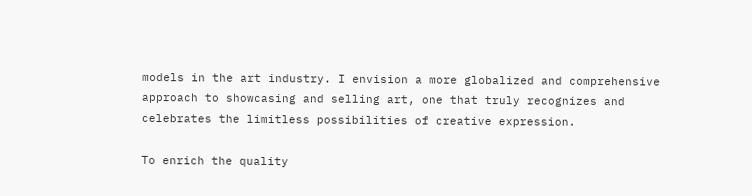models in the art industry. I envision a more globalized and comprehensive approach to showcasing and selling art, one that truly recognizes and celebrates the limitless possibilities of creative expression.

To enrich the quality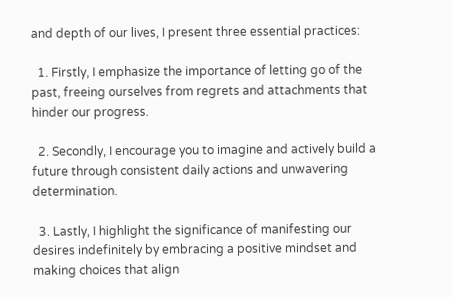and depth of our lives, I present three essential practices:

  1. Firstly, I emphasize the importance of letting go of the past, freeing ourselves from regrets and attachments that hinder our progress.

  2. Secondly, I encourage you to imagine and actively build a future through consistent daily actions and unwavering determination.

  3. Lastly, I highlight the significance of manifesting our desires indefinitely by embracing a positive mindset and making choices that align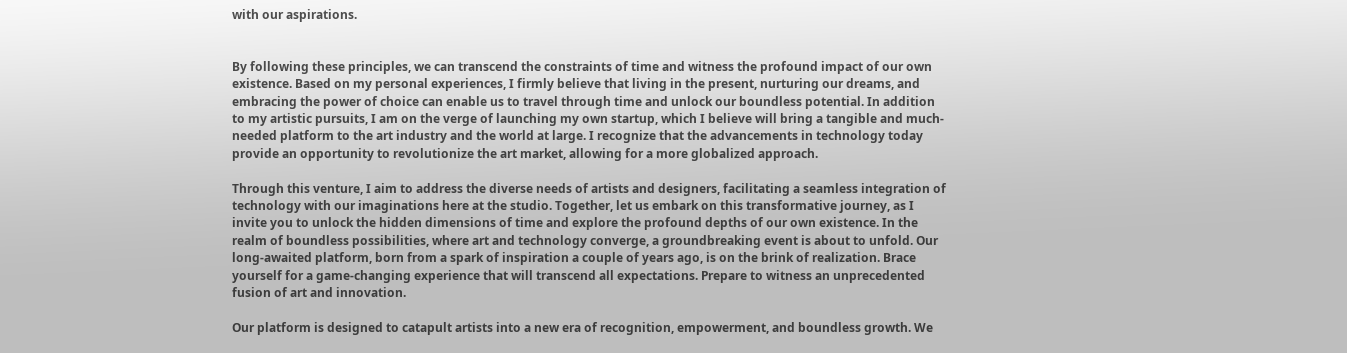with our aspirations.


By following these principles, we can transcend the constraints of time and witness the profound impact of our own existence. Based on my personal experiences, I firmly believe that living in the present, nurturing our dreams, and embracing the power of choice can enable us to travel through time and unlock our boundless potential. In addition to my artistic pursuits, I am on the verge of launching my own startup, which I believe will bring a tangible and much-needed platform to the art industry and the world at large. I recognize that the advancements in technology today provide an opportunity to revolutionize the art market, allowing for a more globalized approach.

Through this venture, I aim to address the diverse needs of artists and designers, facilitating a seamless integration of technology with our imaginations here at the studio. Together, let us embark on this transformative journey, as I invite you to unlock the hidden dimensions of time and explore the profound depths of our own existence. In the realm of boundless possibilities, where art and technology converge, a groundbreaking event is about to unfold. Our long-awaited platform, born from a spark of inspiration a couple of years ago, is on the brink of realization. Brace yourself for a game-changing experience that will transcend all expectations. Prepare to witness an unprecedented fusion of art and innovation.

Our platform is designed to catapult artists into a new era of recognition, empowerment, and boundless growth. We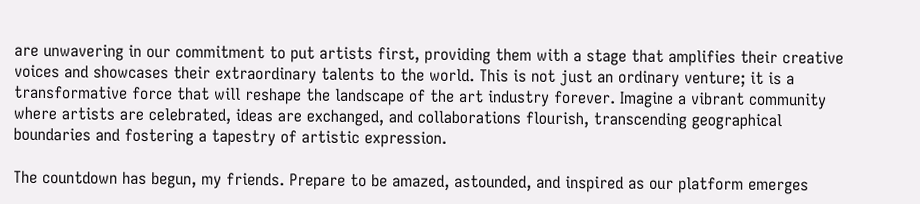are unwavering in our commitment to put artists first, providing them with a stage that amplifies their creative voices and showcases their extraordinary talents to the world. This is not just an ordinary venture; it is a transformative force that will reshape the landscape of the art industry forever. Imagine a vibrant community where artists are celebrated, ideas are exchanged, and collaborations flourish, transcending geographical boundaries and fostering a tapestry of artistic expression.

The countdown has begun, my friends. Prepare to be amazed, astounded, and inspired as our platform emerges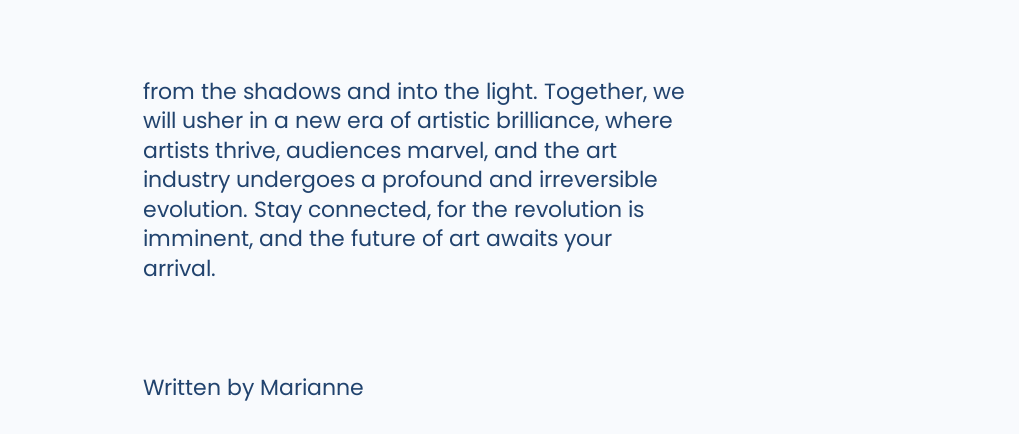from the shadows and into the light. Together, we will usher in a new era of artistic brilliance, where artists thrive, audiences marvel, and the art industry undergoes a profound and irreversible evolution. Stay connected, for the revolution is imminent, and the future of art awaits your arrival.



Written by Marianne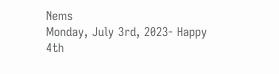Nems
Monday, July 3rd, 2023- Happy 4th